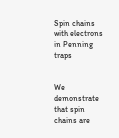Spin chains with electrons in Penning traps


We demonstrate that spin chains are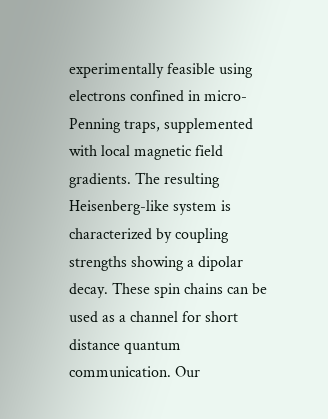experimentally feasible using electrons confined in micro-Penning traps, supplemented with local magnetic field gradients. The resulting Heisenberg-like system is characterized by coupling strengths showing a dipolar decay. These spin chains can be used as a channel for short distance quantum communication. Our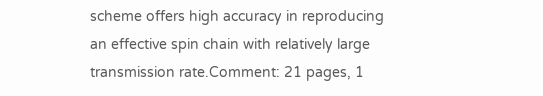scheme offers high accuracy in reproducing an effective spin chain with relatively large transmission rate.Comment: 21 pages, 1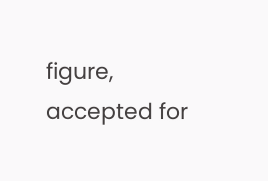figure, accepted for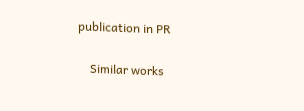publication in PR

    Similar works